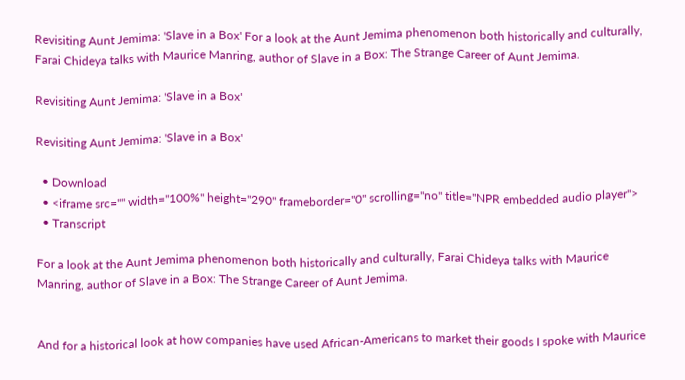Revisiting Aunt Jemima: 'Slave in a Box' For a look at the Aunt Jemima phenomenon both historically and culturally, Farai Chideya talks with Maurice Manring, author of Slave in a Box: The Strange Career of Aunt Jemima.

Revisiting Aunt Jemima: 'Slave in a Box'

Revisiting Aunt Jemima: 'Slave in a Box'

  • Download
  • <iframe src="" width="100%" height="290" frameborder="0" scrolling="no" title="NPR embedded audio player">
  • Transcript

For a look at the Aunt Jemima phenomenon both historically and culturally, Farai Chideya talks with Maurice Manring, author of Slave in a Box: The Strange Career of Aunt Jemima.


And for a historical look at how companies have used African-Americans to market their goods I spoke with Maurice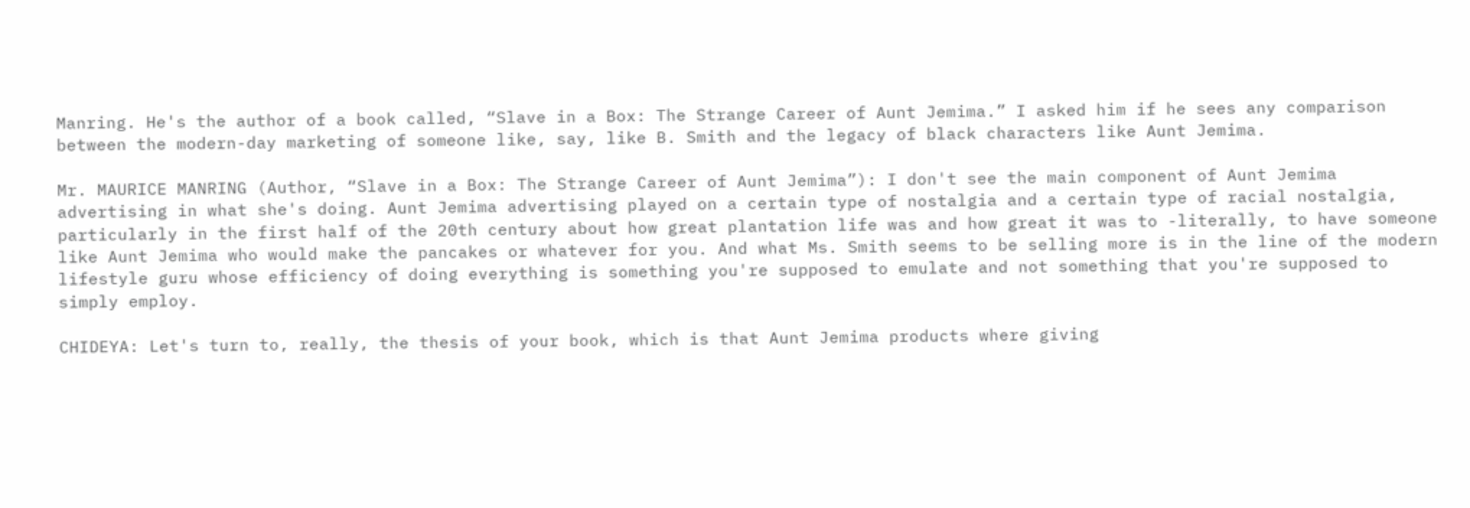Manring. He's the author of a book called, “Slave in a Box: The Strange Career of Aunt Jemima.” I asked him if he sees any comparison between the modern-day marketing of someone like, say, like B. Smith and the legacy of black characters like Aunt Jemima.

Mr. MAURICE MANRING (Author, “Slave in a Box: The Strange Career of Aunt Jemima”): I don't see the main component of Aunt Jemima advertising in what she's doing. Aunt Jemima advertising played on a certain type of nostalgia and a certain type of racial nostalgia, particularly in the first half of the 20th century about how great plantation life was and how great it was to -literally, to have someone like Aunt Jemima who would make the pancakes or whatever for you. And what Ms. Smith seems to be selling more is in the line of the modern lifestyle guru whose efficiency of doing everything is something you're supposed to emulate and not something that you're supposed to simply employ.

CHIDEYA: Let's turn to, really, the thesis of your book, which is that Aunt Jemima products where giving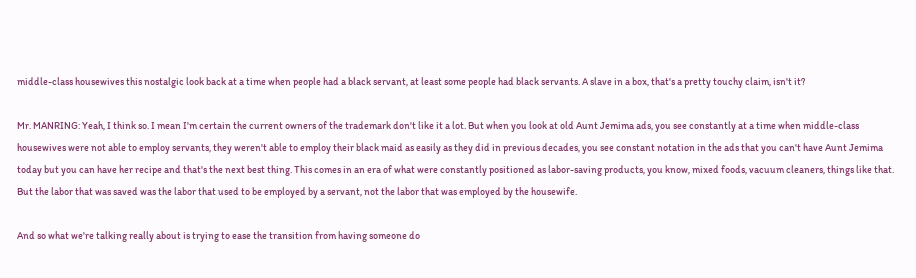middle-class housewives this nostalgic look back at a time when people had a black servant, at least some people had black servants. A slave in a box, that's a pretty touchy claim, isn't it?

Mr. MANRING: Yeah, I think so. I mean I'm certain the current owners of the trademark don't like it a lot. But when you look at old Aunt Jemima ads, you see constantly at a time when middle-class housewives were not able to employ servants, they weren't able to employ their black maid as easily as they did in previous decades, you see constant notation in the ads that you can't have Aunt Jemima today but you can have her recipe and that's the next best thing. This comes in an era of what were constantly positioned as labor-saving products, you know, mixed foods, vacuum cleaners, things like that. But the labor that was saved was the labor that used to be employed by a servant, not the labor that was employed by the housewife.

And so what we're talking really about is trying to ease the transition from having someone do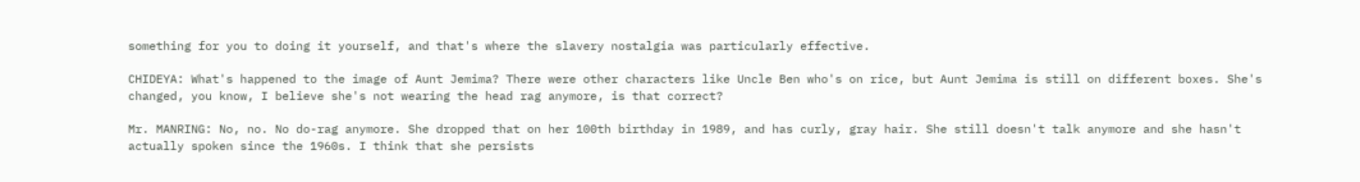something for you to doing it yourself, and that's where the slavery nostalgia was particularly effective.

CHIDEYA: What's happened to the image of Aunt Jemima? There were other characters like Uncle Ben who's on rice, but Aunt Jemima is still on different boxes. She's changed, you know, I believe she's not wearing the head rag anymore, is that correct?

Mr. MANRING: No, no. No do-rag anymore. She dropped that on her 100th birthday in 1989, and has curly, gray hair. She still doesn't talk anymore and she hasn't actually spoken since the 1960s. I think that she persists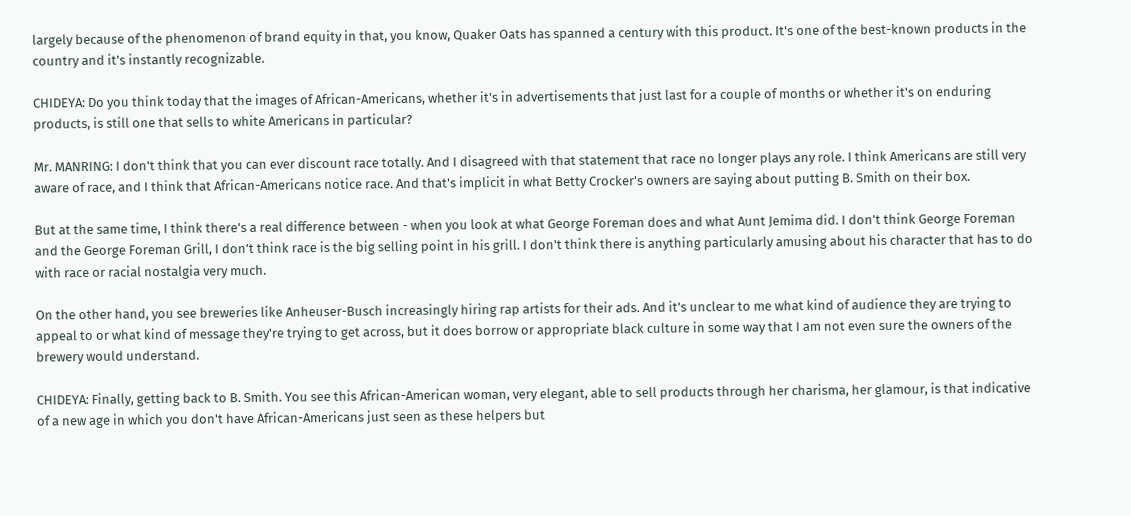largely because of the phenomenon of brand equity in that, you know, Quaker Oats has spanned a century with this product. It's one of the best-known products in the country and it's instantly recognizable.

CHIDEYA: Do you think today that the images of African-Americans, whether it's in advertisements that just last for a couple of months or whether it's on enduring products, is still one that sells to white Americans in particular?

Mr. MANRING: I don't think that you can ever discount race totally. And I disagreed with that statement that race no longer plays any role. I think Americans are still very aware of race, and I think that African-Americans notice race. And that's implicit in what Betty Crocker's owners are saying about putting B. Smith on their box.

But at the same time, I think there's a real difference between - when you look at what George Foreman does and what Aunt Jemima did. I don't think George Foreman and the George Foreman Grill, I don't think race is the big selling point in his grill. I don't think there is anything particularly amusing about his character that has to do with race or racial nostalgia very much.

On the other hand, you see breweries like Anheuser-Busch increasingly hiring rap artists for their ads. And it's unclear to me what kind of audience they are trying to appeal to or what kind of message they're trying to get across, but it does borrow or appropriate black culture in some way that I am not even sure the owners of the brewery would understand.

CHIDEYA: Finally, getting back to B. Smith. You see this African-American woman, very elegant, able to sell products through her charisma, her glamour, is that indicative of a new age in which you don't have African-Americans just seen as these helpers but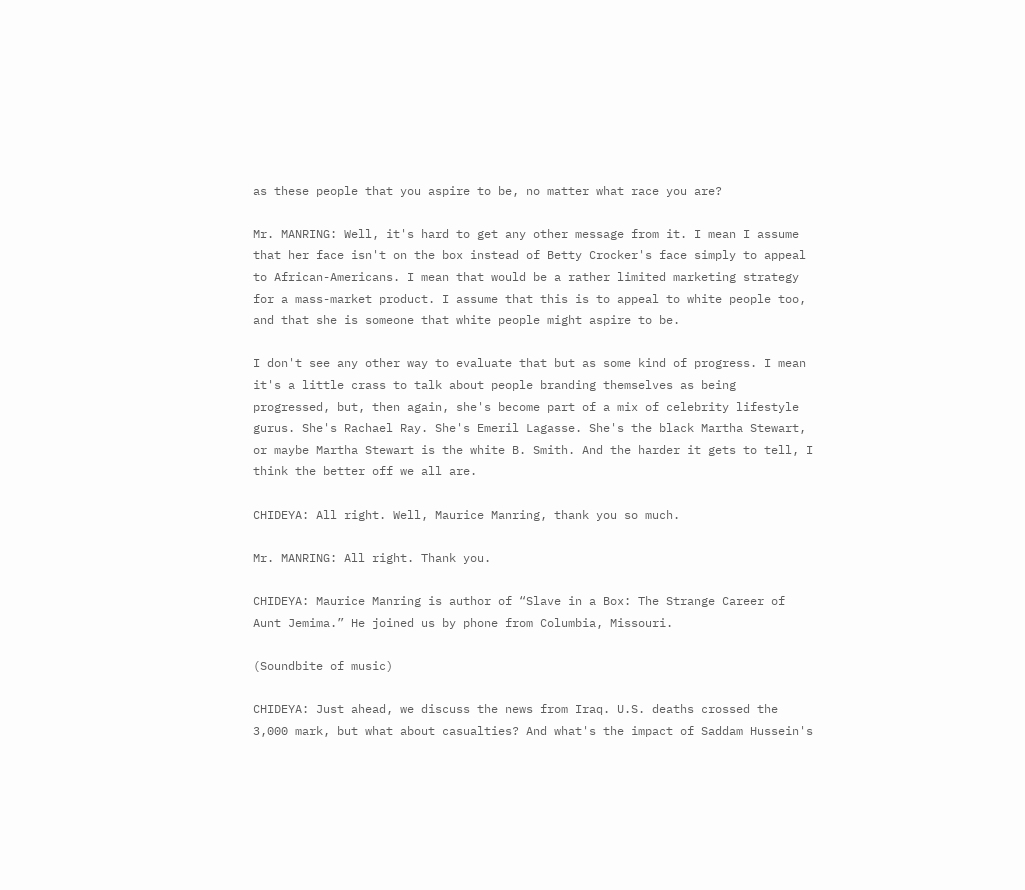as these people that you aspire to be, no matter what race you are?

Mr. MANRING: Well, it's hard to get any other message from it. I mean I assume that her face isn't on the box instead of Betty Crocker's face simply to appeal to African-Americans. I mean that would be a rather limited marketing strategy for a mass-market product. I assume that this is to appeal to white people too, and that she is someone that white people might aspire to be.

I don't see any other way to evaluate that but as some kind of progress. I mean it's a little crass to talk about people branding themselves as being progressed, but, then again, she's become part of a mix of celebrity lifestyle gurus. She's Rachael Ray. She's Emeril Lagasse. She's the black Martha Stewart, or maybe Martha Stewart is the white B. Smith. And the harder it gets to tell, I think the better off we all are.

CHIDEYA: All right. Well, Maurice Manring, thank you so much.

Mr. MANRING: All right. Thank you.

CHIDEYA: Maurice Manring is author of “Slave in a Box: The Strange Career of Aunt Jemima.” He joined us by phone from Columbia, Missouri.

(Soundbite of music)

CHIDEYA: Just ahead, we discuss the news from Iraq. U.S. deaths crossed the 3,000 mark, but what about casualties? And what's the impact of Saddam Hussein's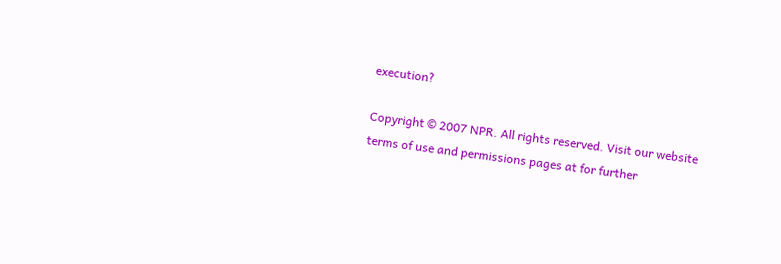execution?

Copyright © 2007 NPR. All rights reserved. Visit our website terms of use and permissions pages at for further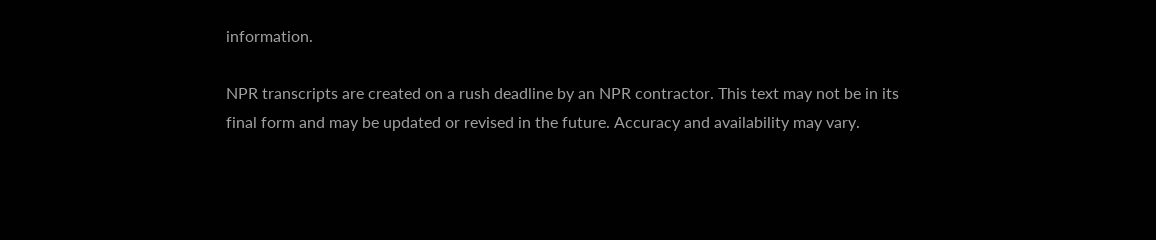information.

NPR transcripts are created on a rush deadline by an NPR contractor. This text may not be in its final form and may be updated or revised in the future. Accuracy and availability may vary.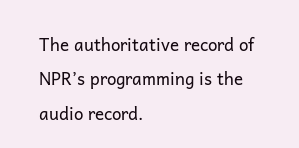The authoritative record of NPR’s programming is the audio record.